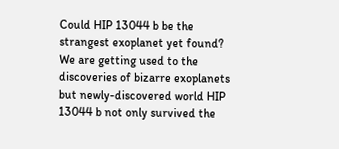Could HIP 13044 b be the strangest exoplanet yet found? We are getting used to the discoveries of bizarre exoplanets but newly-discovered world HIP 13044 b not only survived the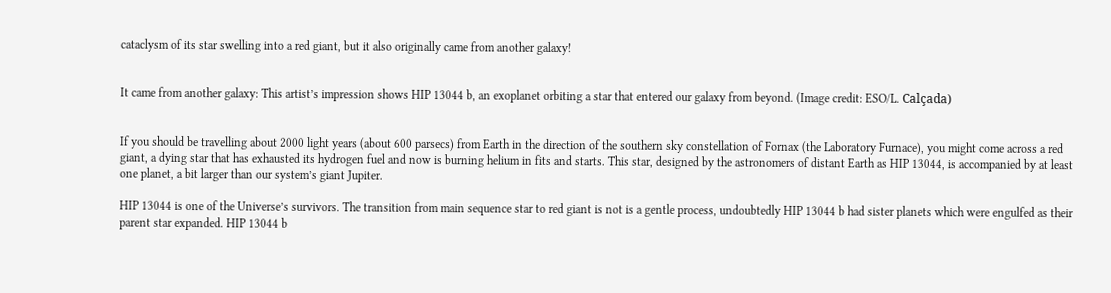cataclysm of its star swelling into a red giant, but it also originally came from another galaxy!


It came from another galaxy: This artist’s impression shows HIP 13044 b, an exoplanet orbiting a star that entered our galaxy from beyond. (Image credit: ESO/L. Calçada)


If you should be travelling about 2000 light years (about 600 parsecs) from Earth in the direction of the southern sky constellation of Fornax (the Laboratory Furnace), you might come across a red giant, a dying star that has exhausted its hydrogen fuel and now is burning helium in fits and starts. This star, designed by the astronomers of distant Earth as HIP 13044, is accompanied by at least one planet, a bit larger than our system’s giant Jupiter.

HIP 13044 is one of the Universe’s survivors. The transition from main sequence star to red giant is not is a gentle process, undoubtedly HIP 13044 b had sister planets which were engulfed as their parent star expanded. HIP 13044 b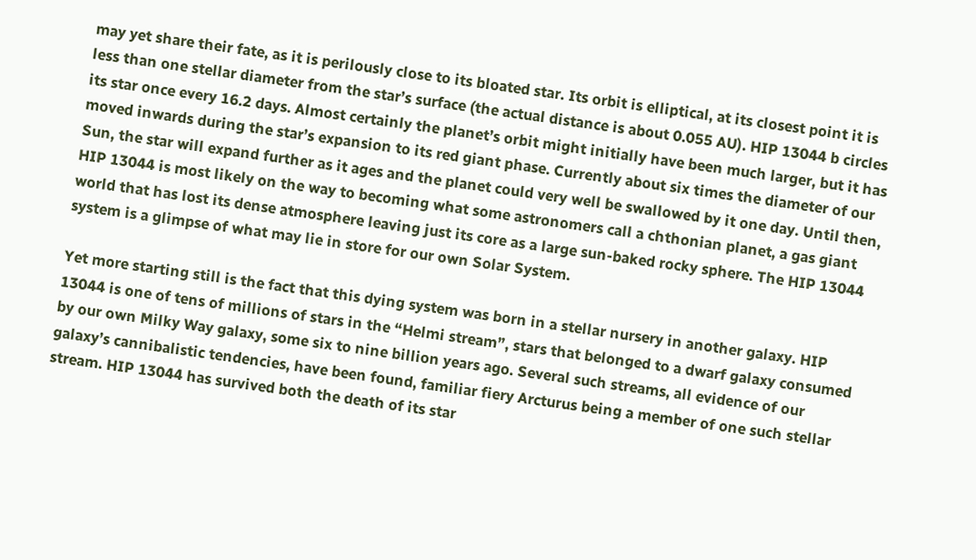may yet share their fate, as it is perilously close to its bloated star. Its orbit is elliptical, at its closest point it is less than one stellar diameter from the star’s surface (the actual distance is about 0.055 AU). HIP 13044 b circles its star once every 16.2 days. Almost certainly the planet’s orbit might initially have been much larger, but it has moved inwards during the star’s expansion to its red giant phase. Currently about six times the diameter of our Sun, the star will expand further as it ages and the planet could very well be swallowed by it one day. Until then, HIP 13044 is most likely on the way to becoming what some astronomers call a chthonian planet, a gas giant world that has lost its dense atmosphere leaving just its core as a large sun-baked rocky sphere. The HIP 13044 system is a glimpse of what may lie in store for our own Solar System.

Yet more starting still is the fact that this dying system was born in a stellar nursery in another galaxy. HIP 13044 is one of tens of millions of stars in the “Helmi stream”, stars that belonged to a dwarf galaxy consumed by our own Milky Way galaxy, some six to nine billion years ago. Several such streams, all evidence of our galaxy’s cannibalistic tendencies, have been found, familiar fiery Arcturus being a member of one such stellar stream. HIP 13044 has survived both the death of its star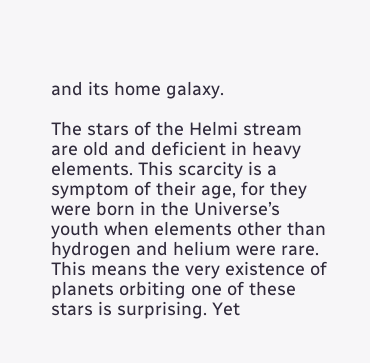and its home galaxy.

The stars of the Helmi stream are old and deficient in heavy elements. This scarcity is a symptom of their age, for they were born in the Universe’s youth when elements other than hydrogen and helium were rare. This means the very existence of planets orbiting one of these stars is surprising. Yet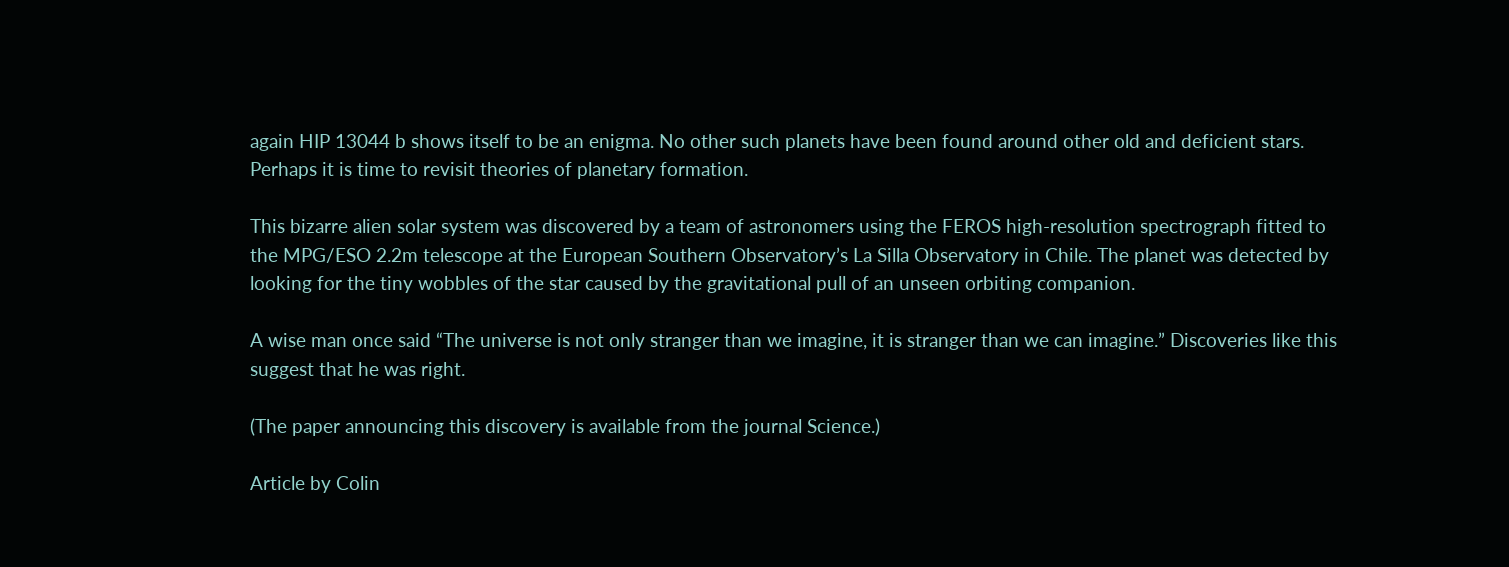again HIP 13044 b shows itself to be an enigma. No other such planets have been found around other old and deficient stars. Perhaps it is time to revisit theories of planetary formation.

This bizarre alien solar system was discovered by a team of astronomers using the FEROS high-resolution spectrograph fitted to the MPG/ESO 2.2m telescope at the European Southern Observatory’s La Silla Observatory in Chile. The planet was detected by looking for the tiny wobbles of the star caused by the gravitational pull of an unseen orbiting companion.

A wise man once said “The universe is not only stranger than we imagine, it is stranger than we can imagine.” Discoveries like this suggest that he was right.

(The paper announcing this discovery is available from the journal Science.)

Article by Colin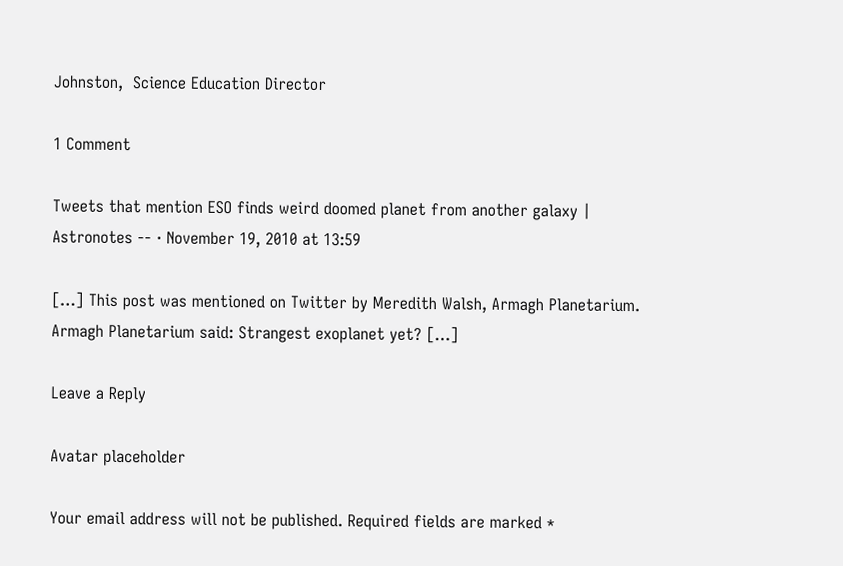Johnston,  Science Education Director

1 Comment

Tweets that mention ESO finds weird doomed planet from another galaxy | Astronotes -- · November 19, 2010 at 13:59

[…] This post was mentioned on Twitter by Meredith Walsh, Armagh Planetarium. Armagh Planetarium said: Strangest exoplanet yet? […]

Leave a Reply

Avatar placeholder

Your email address will not be published. Required fields are marked *